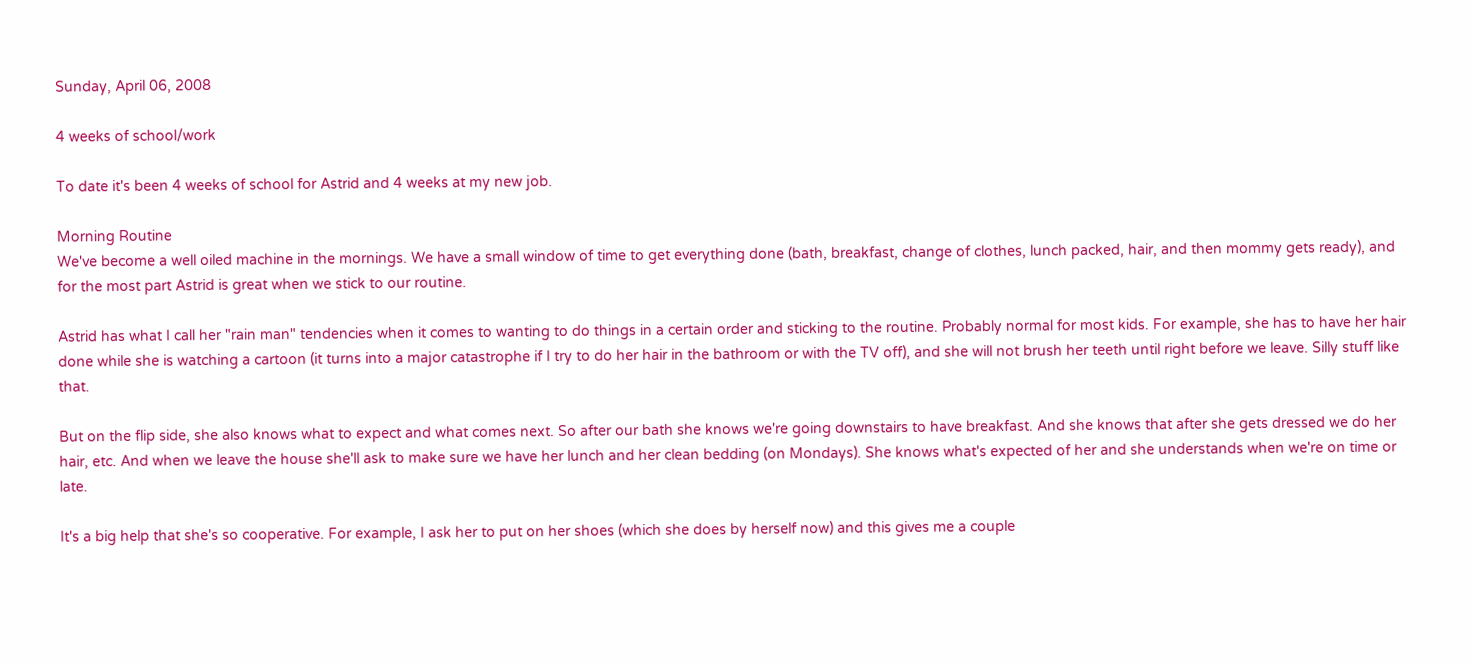Sunday, April 06, 2008

4 weeks of school/work

To date it's been 4 weeks of school for Astrid and 4 weeks at my new job.

Morning Routine
We've become a well oiled machine in the mornings. We have a small window of time to get everything done (bath, breakfast, change of clothes, lunch packed, hair, and then mommy gets ready), and for the most part Astrid is great when we stick to our routine.

Astrid has what I call her "rain man" tendencies when it comes to wanting to do things in a certain order and sticking to the routine. Probably normal for most kids. For example, she has to have her hair done while she is watching a cartoon (it turns into a major catastrophe if I try to do her hair in the bathroom or with the TV off), and she will not brush her teeth until right before we leave. Silly stuff like that.

But on the flip side, she also knows what to expect and what comes next. So after our bath she knows we're going downstairs to have breakfast. And she knows that after she gets dressed we do her hair, etc. And when we leave the house she'll ask to make sure we have her lunch and her clean bedding (on Mondays). She knows what's expected of her and she understands when we're on time or late.

It's a big help that she's so cooperative. For example, I ask her to put on her shoes (which she does by herself now) and this gives me a couple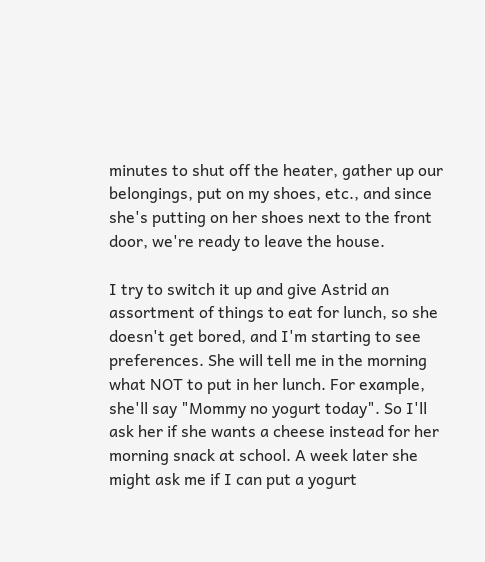minutes to shut off the heater, gather up our belongings, put on my shoes, etc., and since she's putting on her shoes next to the front door, we're ready to leave the house.

I try to switch it up and give Astrid an assortment of things to eat for lunch, so she doesn't get bored, and I'm starting to see preferences. She will tell me in the morning what NOT to put in her lunch. For example, she'll say "Mommy no yogurt today". So I'll ask her if she wants a cheese instead for her morning snack at school. A week later she might ask me if I can put a yogurt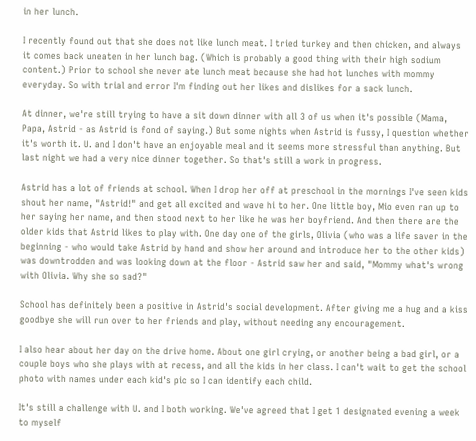in her lunch.

I recently found out that she does not like lunch meat. I tried turkey and then chicken, and always it comes back uneaten in her lunch bag. (Which is probably a good thing with their high sodium content.) Prior to school she never ate lunch meat because she had hot lunches with mommy everyday. So with trial and error I'm finding out her likes and dislikes for a sack lunch.

At dinner, we're still trying to have a sit down dinner with all 3 of us when it's possible (Mama, Papa, Astrid - as Astrid is fond of saying.) But some nights when Astrid is fussy, I question whether it's worth it. U. and I don't have an enjoyable meal and it seems more stressful than anything. But last night we had a very nice dinner together. So that's still a work in progress.

Astrid has a lot of friends at school. When I drop her off at preschool in the mornings I've seen kids shout her name, "Astrid!" and get all excited and wave hi to her. One little boy, Mio even ran up to her saying her name, and then stood next to her like he was her boyfriend. And then there are the older kids that Astrid likes to play with. One day one of the girls, Olivia (who was a life saver in the beginning - who would take Astrid by hand and show her around and introduce her to the other kids) was downtrodden and was looking down at the floor - Astrid saw her and said, "Mommy what's wrong with Olivia. Why she so sad?"

School has definitely been a positive in Astrid's social development. After giving me a hug and a kiss goodbye she will run over to her friends and play, without needing any encouragement.

I also hear about her day on the drive home. About one girl crying, or another being a bad girl, or a couple boys who she plays with at recess, and all the kids in her class. I can't wait to get the school photo with names under each kid's pic so I can identify each child.

It's still a challenge with U. and I both working. We've agreed that I get 1 designated evening a week to myself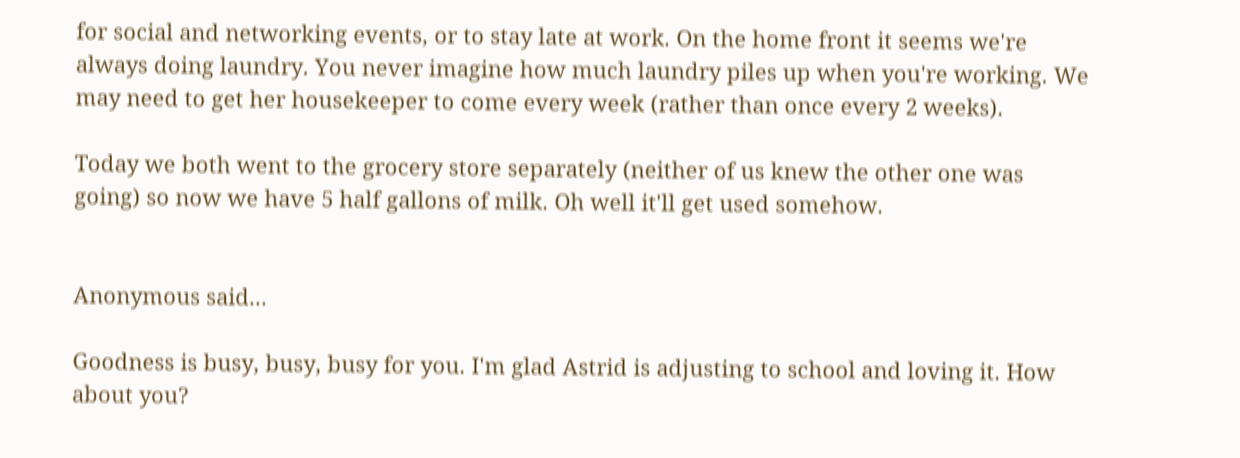for social and networking events, or to stay late at work. On the home front it seems we're always doing laundry. You never imagine how much laundry piles up when you're working. We may need to get her housekeeper to come every week (rather than once every 2 weeks).

Today we both went to the grocery store separately (neither of us knew the other one was going) so now we have 5 half gallons of milk. Oh well it'll get used somehow.


Anonymous said...

Goodness is busy, busy, busy for you. I'm glad Astrid is adjusting to school and loving it. How about you?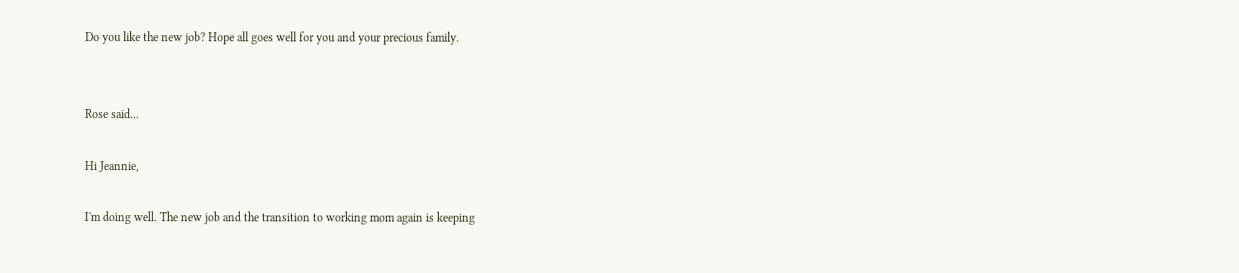Do you like the new job? Hope all goes well for you and your precious family.


Rose said...

Hi Jeannie,

I'm doing well. The new job and the transition to working mom again is keeping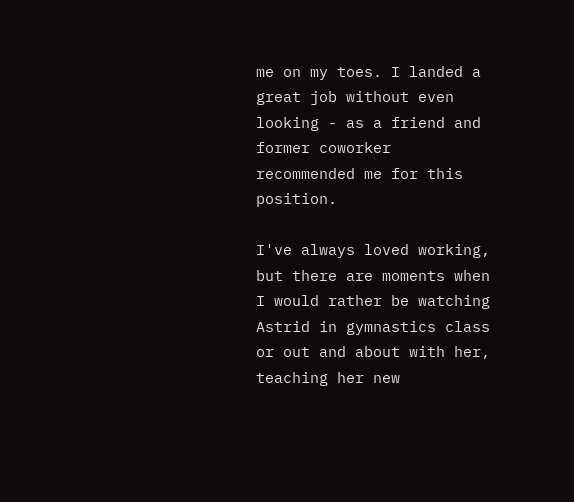me on my toes. I landed a great job without even looking - as a friend and former coworker recommended me for this position.

I've always loved working, but there are moments when I would rather be watching Astrid in gymnastics class or out and about with her, teaching her new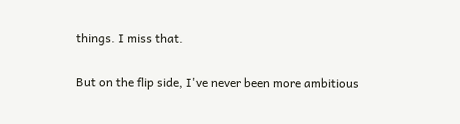things. I miss that.

But on the flip side, I've never been more ambitious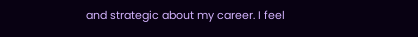and strategic about my career. I feel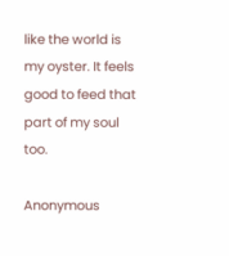like the world is my oyster. It feels good to feed that part of my soul too.

Anonymous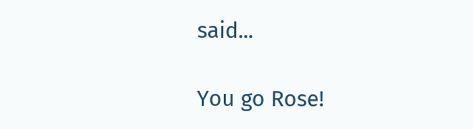said...

You go Rose!